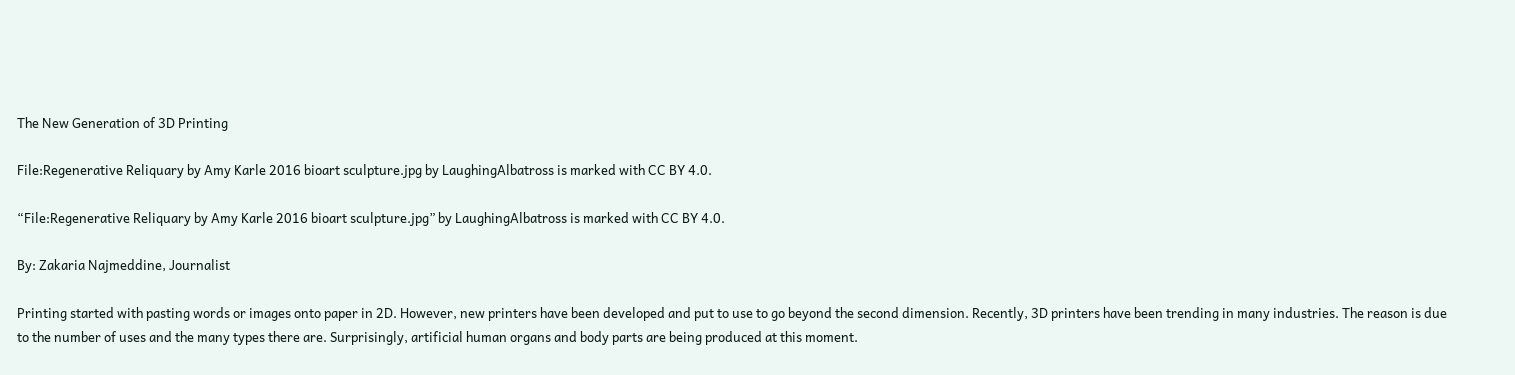The New Generation of 3D Printing

File:Regenerative Reliquary by Amy Karle 2016 bioart sculpture.jpg by LaughingAlbatross is marked with CC BY 4.0.

“File:Regenerative Reliquary by Amy Karle 2016 bioart sculpture.jpg” by LaughingAlbatross is marked with CC BY 4.0.

By: Zakaria Najmeddine, Journalist

Printing started with pasting words or images onto paper in 2D. However, new printers have been developed and put to use to go beyond the second dimension. Recently, 3D printers have been trending in many industries. The reason is due to the number of uses and the many types there are. Surprisingly, artificial human organs and body parts are being produced at this moment.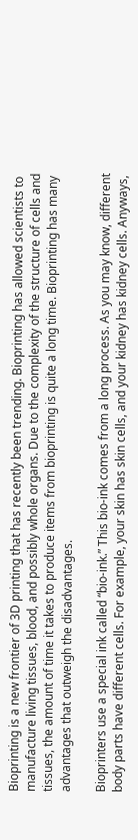Bioprinting is a new frontier of 3D printing that has recently been trending. Bioprinting has allowed scientists to manufacture living tissues, blood, and possibly whole organs. Due to the complexity of the structure of cells and tissues, the amount of time it takes to produce items from bioprinting is quite a long time. Bioprinting has many advantages that outweigh the disadvantages.

Bioprinters use a special ink called “bio-ink.” This bio-ink comes from a long process. As you may know, different body parts have different cells. For example, your skin has skin cells, and your kidney has kidney cells. Anyways,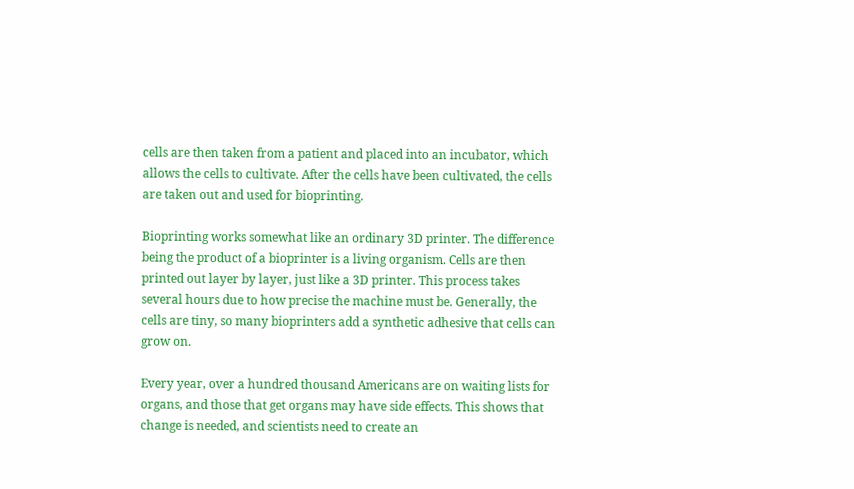cells are then taken from a patient and placed into an incubator, which allows the cells to cultivate. After the cells have been cultivated, the cells are taken out and used for bioprinting.

Bioprinting works somewhat like an ordinary 3D printer. The difference being the product of a bioprinter is a living organism. Cells are then printed out layer by layer, just like a 3D printer. This process takes several hours due to how precise the machine must be. Generally, the cells are tiny, so many bioprinters add a synthetic adhesive that cells can grow on.

Every year, over a hundred thousand Americans are on waiting lists for organs, and those that get organs may have side effects. This shows that change is needed, and scientists need to create an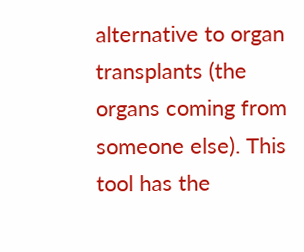alternative to organ transplants (the organs coming from someone else). This tool has the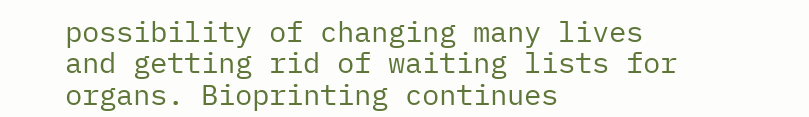possibility of changing many lives and getting rid of waiting lists for organs. Bioprinting continues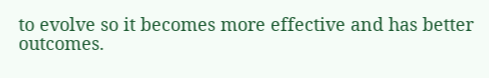to evolve so it becomes more effective and has better outcomes.